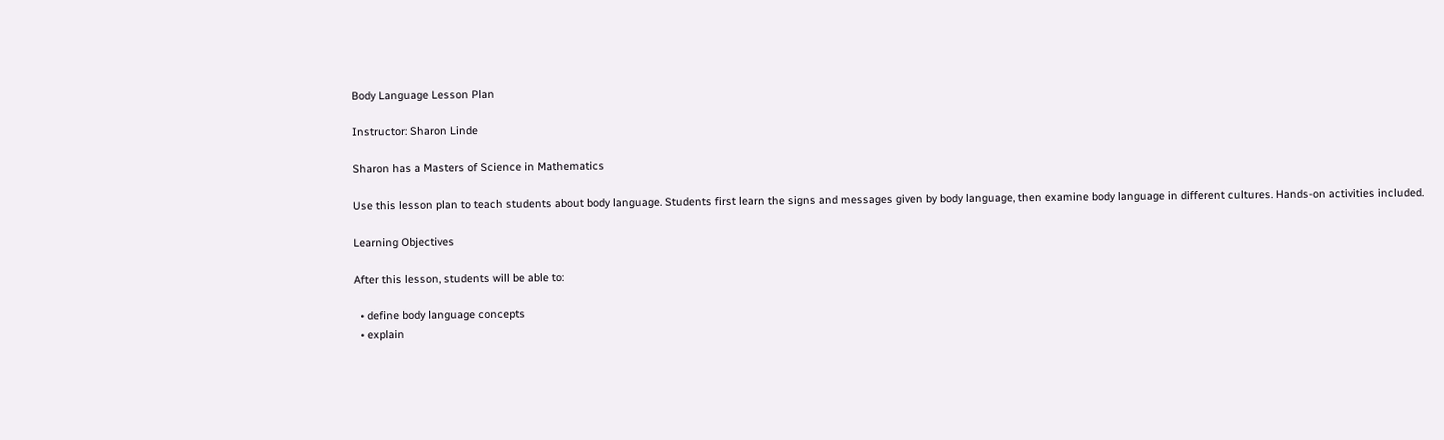Body Language Lesson Plan

Instructor: Sharon Linde

Sharon has a Masters of Science in Mathematics

Use this lesson plan to teach students about body language. Students first learn the signs and messages given by body language, then examine body language in different cultures. Hands-on activities included.

Learning Objectives

After this lesson, students will be able to:

  • define body language concepts
  • explain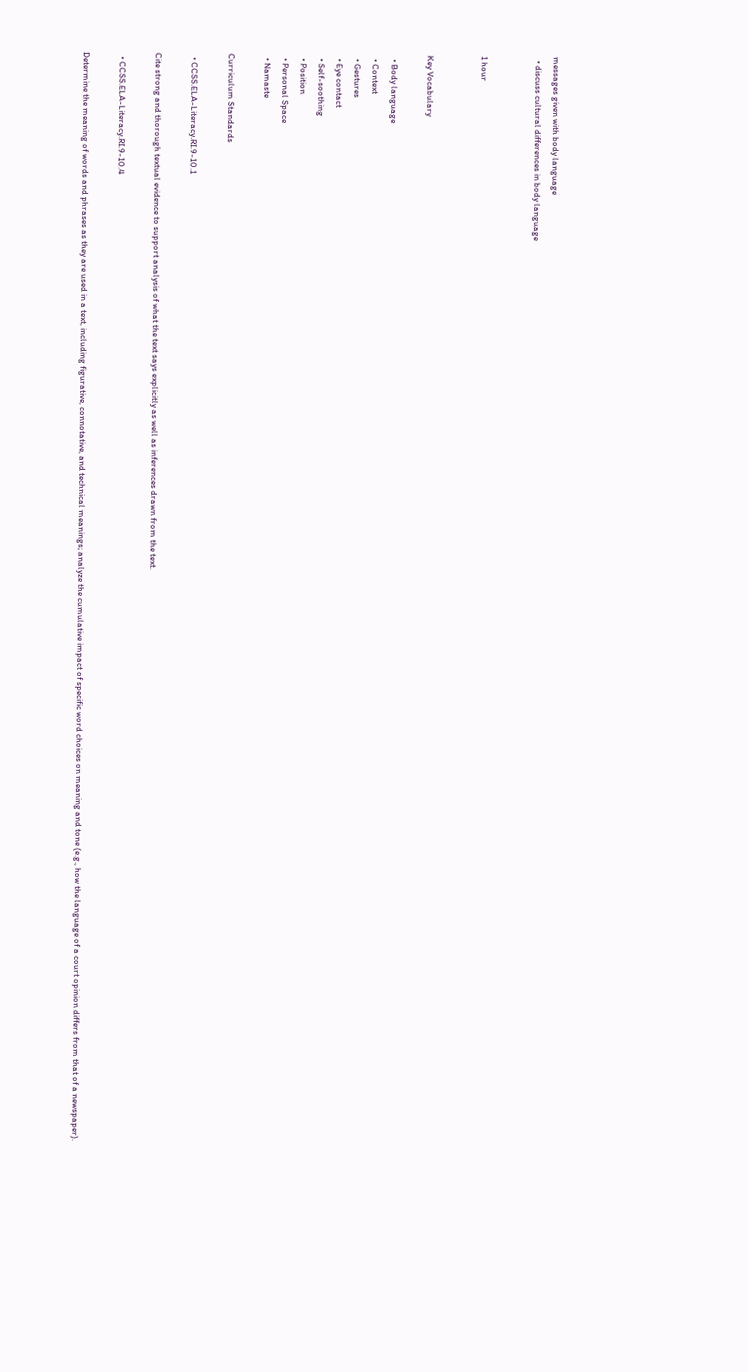messages given with body language
  • discuss cultural differences in body language


1 hour


Key Vocabulary

  • Body language
  • Context
  • Gestures
  • Eye contact
  • Self-soothing
  • Position
  • Personal Space
  • Namaste

Curriculum Standards

  • CCSS.ELA-Literacy.RI.9-10.1

Cite strong and thorough textual evidence to support analysis of what the text says explicitly as well as inferences drawn from the text.

  • CCSS.ELA-Literacy.RI.9-10.4

Determine the meaning of words and phrases as they are used in a text, including figurative, connotative, and technical meanings; analyze the cumulative impact of specific word choices on meaning and tone (e.g., how the language of a court opinion differs from that of a newspaper).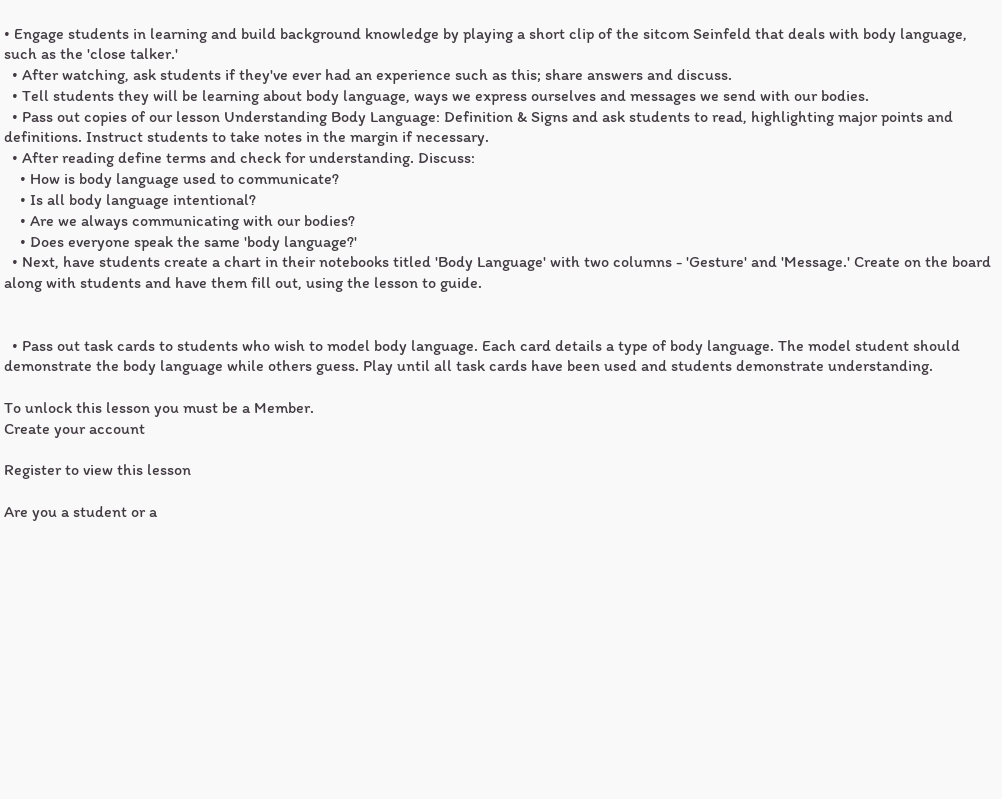• Engage students in learning and build background knowledge by playing a short clip of the sitcom Seinfeld that deals with body language, such as the 'close talker.'
  • After watching, ask students if they've ever had an experience such as this; share answers and discuss.
  • Tell students they will be learning about body language, ways we express ourselves and messages we send with our bodies.
  • Pass out copies of our lesson Understanding Body Language: Definition & Signs and ask students to read, highlighting major points and definitions. Instruct students to take notes in the margin if necessary.
  • After reading define terms and check for understanding. Discuss:
    • How is body language used to communicate?
    • Is all body language intentional?
    • Are we always communicating with our bodies?
    • Does everyone speak the same 'body language?'
  • Next, have students create a chart in their notebooks titled 'Body Language' with two columns - 'Gesture' and 'Message.' Create on the board along with students and have them fill out, using the lesson to guide.


  • Pass out task cards to students who wish to model body language. Each card details a type of body language. The model student should demonstrate the body language while others guess. Play until all task cards have been used and students demonstrate understanding.

To unlock this lesson you must be a Member.
Create your account

Register to view this lesson

Are you a student or a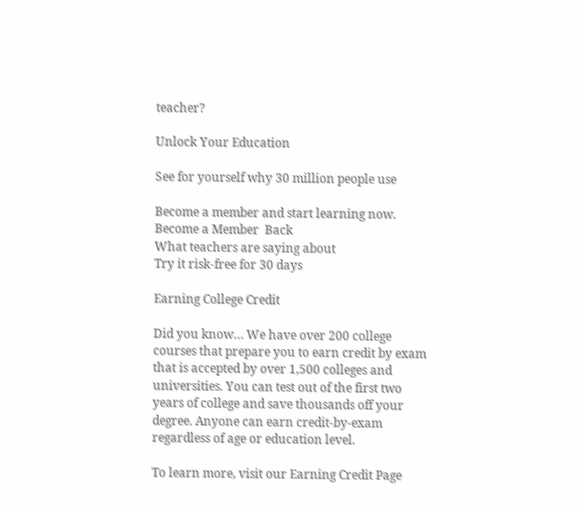teacher?

Unlock Your Education

See for yourself why 30 million people use

Become a member and start learning now.
Become a Member  Back
What teachers are saying about
Try it risk-free for 30 days

Earning College Credit

Did you know… We have over 200 college courses that prepare you to earn credit by exam that is accepted by over 1,500 colleges and universities. You can test out of the first two years of college and save thousands off your degree. Anyone can earn credit-by-exam regardless of age or education level.

To learn more, visit our Earning Credit Page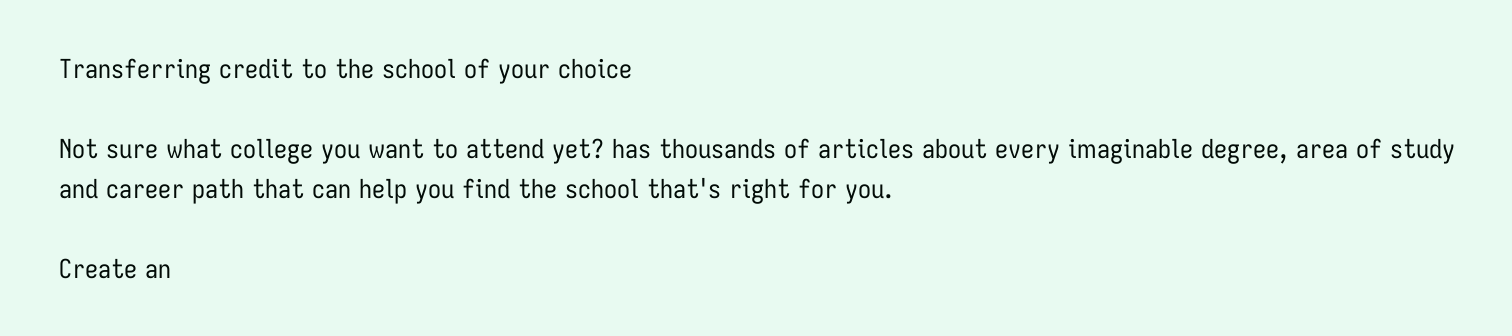Transferring credit to the school of your choice

Not sure what college you want to attend yet? has thousands of articles about every imaginable degree, area of study and career path that can help you find the school that's right for you.

Create an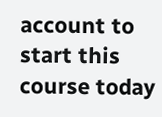account to start this course today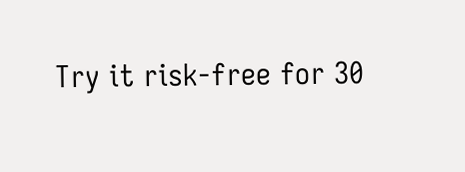Try it risk-free for 30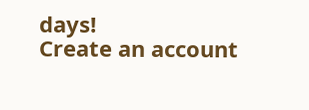days!
Create an account